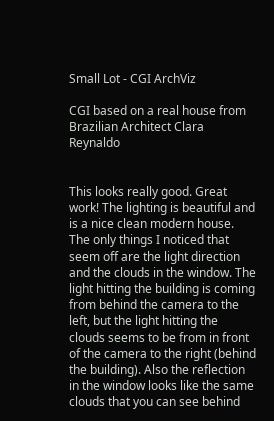Small Lot - CGI ArchViz

CGI based on a real house from Brazilian Architect Clara Reynaldo


This looks really good. Great work! The lighting is beautiful and is a nice clean modern house. The only things I noticed that seem off are the light direction and the clouds in the window. The light hitting the building is coming from behind the camera to the left, but the light hitting the clouds seems to be from in front of the camera to the right (behind the building). Also the reflection in the window looks like the same clouds that you can see behind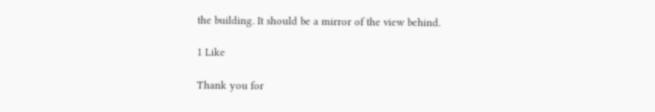the building. It should be a mirror of the view behind.

1 Like

Thank you for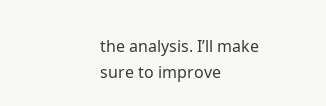the analysis. I’ll make sure to improve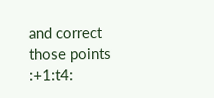and correct those points :+1:t4: